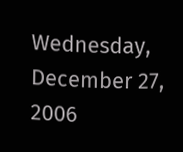Wednesday, December 27, 2006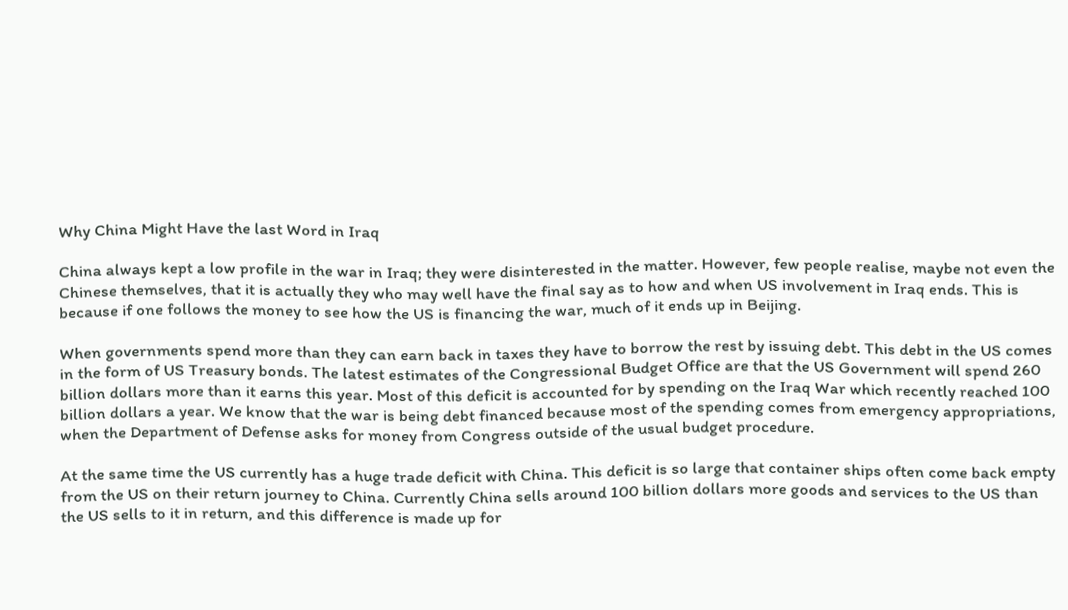Why China Might Have the last Word in Iraq

China always kept a low profile in the war in Iraq; they were disinterested in the matter. However, few people realise, maybe not even the Chinese themselves, that it is actually they who may well have the final say as to how and when US involvement in Iraq ends. This is because if one follows the money to see how the US is financing the war, much of it ends up in Beijing.

When governments spend more than they can earn back in taxes they have to borrow the rest by issuing debt. This debt in the US comes in the form of US Treasury bonds. The latest estimates of the Congressional Budget Office are that the US Government will spend 260 billion dollars more than it earns this year. Most of this deficit is accounted for by spending on the Iraq War which recently reached 100 billion dollars a year. We know that the war is being debt financed because most of the spending comes from emergency appropriations, when the Department of Defense asks for money from Congress outside of the usual budget procedure.

At the same time the US currently has a huge trade deficit with China. This deficit is so large that container ships often come back empty from the US on their return journey to China. Currently China sells around 100 billion dollars more goods and services to the US than the US sells to it in return, and this difference is made up for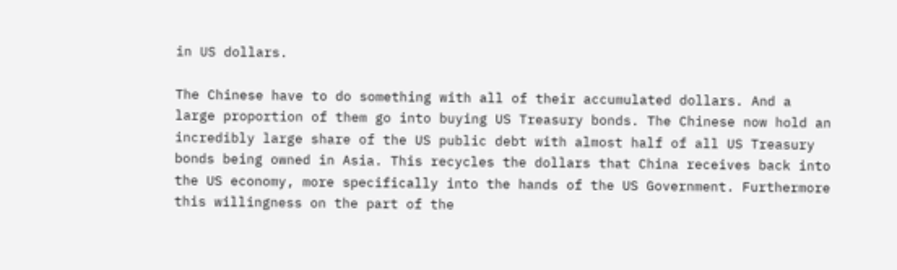in US dollars.

The Chinese have to do something with all of their accumulated dollars. And a large proportion of them go into buying US Treasury bonds. The Chinese now hold an incredibly large share of the US public debt with almost half of all US Treasury bonds being owned in Asia. This recycles the dollars that China receives back into the US economy, more specifically into the hands of the US Government. Furthermore this willingness on the part of the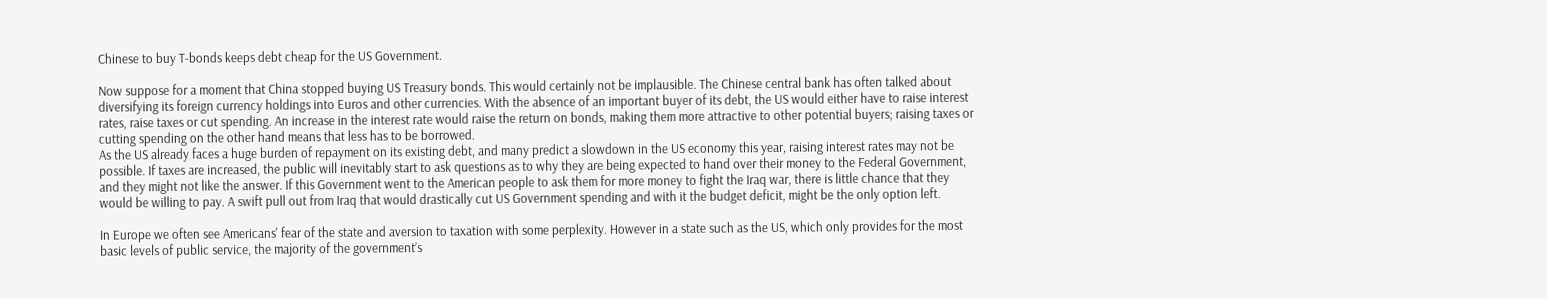Chinese to buy T-bonds keeps debt cheap for the US Government.

Now suppose for a moment that China stopped buying US Treasury bonds. This would certainly not be implausible. The Chinese central bank has often talked about diversifying its foreign currency holdings into Euros and other currencies. With the absence of an important buyer of its debt, the US would either have to raise interest rates, raise taxes or cut spending. An increase in the interest rate would raise the return on bonds, making them more attractive to other potential buyers; raising taxes or cutting spending on the other hand means that less has to be borrowed.
As the US already faces a huge burden of repayment on its existing debt, and many predict a slowdown in the US economy this year, raising interest rates may not be possible. If taxes are increased, the public will inevitably start to ask questions as to why they are being expected to hand over their money to the Federal Government, and they might not like the answer. If this Government went to the American people to ask them for more money to fight the Iraq war, there is little chance that they would be willing to pay. A swift pull out from Iraq that would drastically cut US Government spending and with it the budget deficit, might be the only option left.

In Europe we often see Americans' fear of the state and aversion to taxation with some perplexity. However in a state such as the US, which only provides for the most basic levels of public service, the majority of the government’s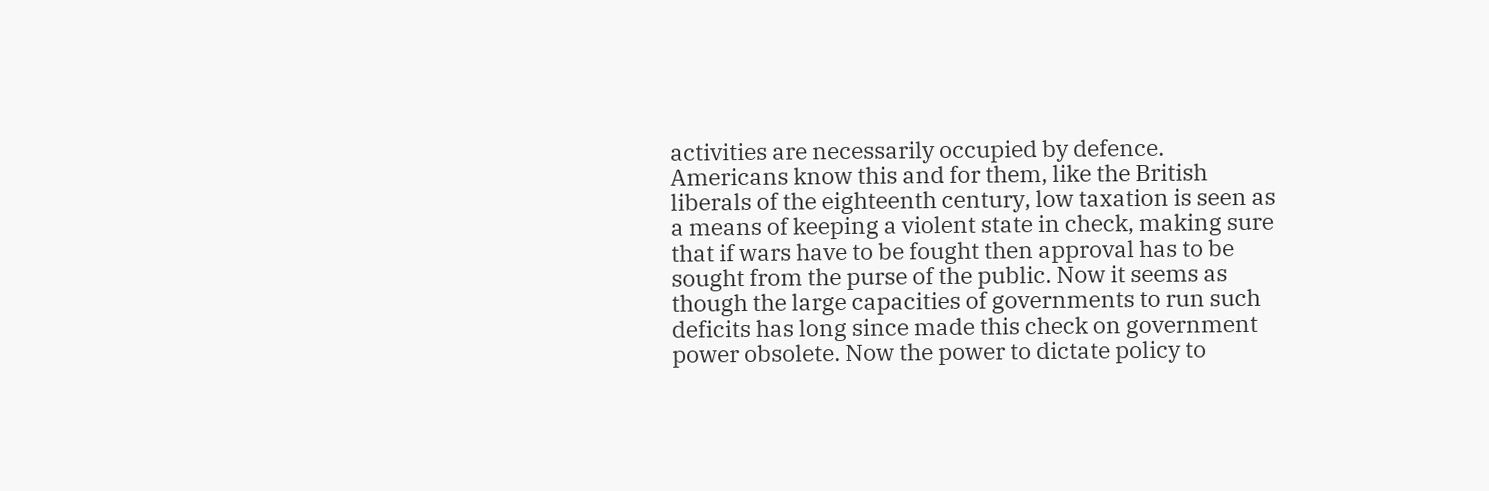activities are necessarily occupied by defence. Americans know this and for them, like the British liberals of the eighteenth century, low taxation is seen as a means of keeping a violent state in check, making sure that if wars have to be fought then approval has to be sought from the purse of the public. Now it seems as though the large capacities of governments to run such deficits has long since made this check on government power obsolete. Now the power to dictate policy to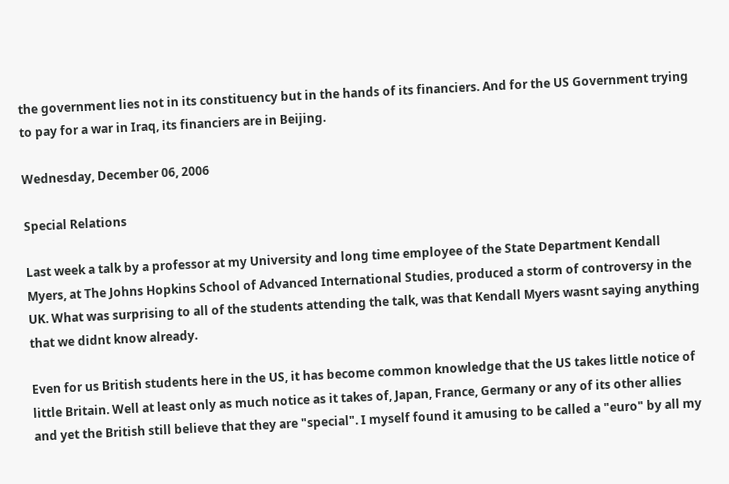the government lies not in its constituency but in the hands of its financiers. And for the US Government trying to pay for a war in Iraq, its financiers are in Beijing.

Wednesday, December 06, 2006

Special Relations

Last week a talk by a professor at my University and long time employee of the State Department Kendall Myers, at The Johns Hopkins School of Advanced International Studies, produced a storm of controversy in the UK. What was surprising to all of the students attending the talk, was that Kendall Myers wasnt saying anything that we didnt know already.

Even for us British students here in the US, it has become common knowledge that the US takes little notice of little Britain. Well at least only as much notice as it takes of, Japan, France, Germany or any of its other allies and yet the British still believe that they are "special". I myself found it amusing to be called a "euro" by all my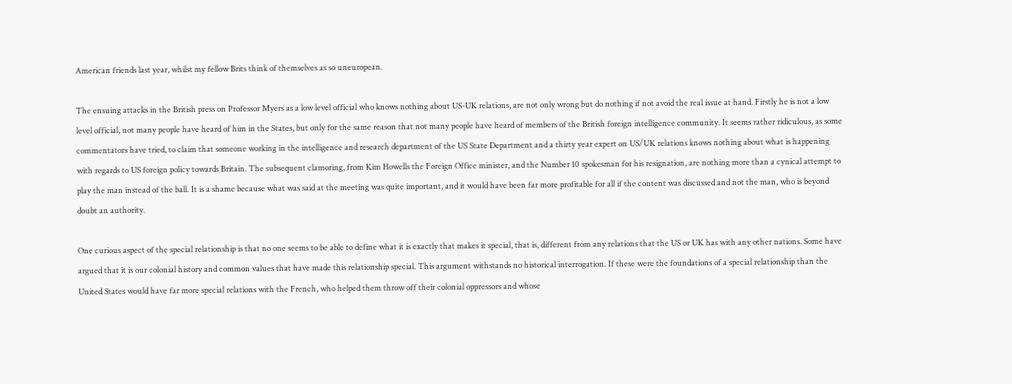American friends last year, whilst my fellow Brits think of themselves as so uneuropean.

The ensuing attacks in the British press on Professor Myers as a low level official who knows nothing about US-UK relations, are not only wrong but do nothing if not avoid the real issue at hand. Firstly he is not a low level official, not many people have heard of him in the States, but only for the same reason that not many people have heard of members of the British foreign intelligence community. It seems rather ridiculous, as some commentators have tried, to claim that someone working in the intelligence and research department of the US State Department and a thirty year expert on US/UK relations knows nothing about what is happening with regards to US foreign policy towards Britain. The subsequent clamoring, from Kim Howells the Foreign Office minister, and the Number 10 spokesman for his resignation, are nothing more than a cynical attempt to play the man instead of the ball. It is a shame because what was said at the meeting was quite important, and it would have been far more profitable for all if the content was discussed and not the man, who is beyond doubt an authority.

One curious aspect of the special relationship is that no one seems to be able to define what it is exactly that makes it special, that is, different from any relations that the US or UK has with any other nations. Some have argued that it is our colonial history and common values that have made this relationship special. This argument withstands no historical interrogation. If these were the foundations of a special relationship than the United States would have far more special relations with the French, who helped them throw off their colonial oppressors and whose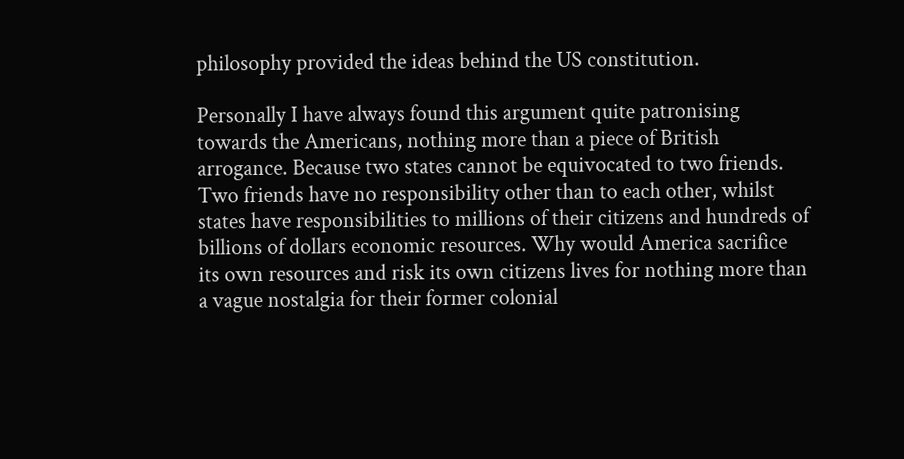philosophy provided the ideas behind the US constitution.

Personally I have always found this argument quite patronising towards the Americans, nothing more than a piece of British arrogance. Because two states cannot be equivocated to two friends. Two friends have no responsibility other than to each other, whilst states have responsibilities to millions of their citizens and hundreds of billions of dollars economic resources. Why would America sacrifice its own resources and risk its own citizens lives for nothing more than a vague nostalgia for their former colonial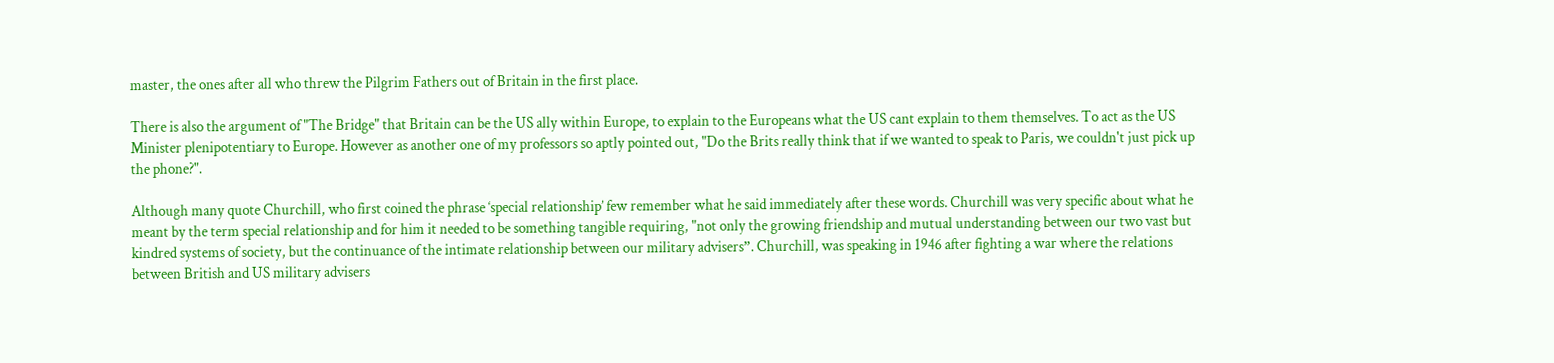master, the ones after all who threw the Pilgrim Fathers out of Britain in the first place.

There is also the argument of "The Bridge" that Britain can be the US ally within Europe, to explain to the Europeans what the US cant explain to them themselves. To act as the US Minister plenipotentiary to Europe. However as another one of my professors so aptly pointed out, "Do the Brits really think that if we wanted to speak to Paris, we couldn't just pick up the phone?".

Although many quote Churchill, who first coined the phrase ‘special relationship’ few remember what he said immediately after these words. Churchill was very specific about what he meant by the term special relationship and for him it needed to be something tangible requiring, "not only the growing friendship and mutual understanding between our two vast but kindred systems of society, but the continuance of the intimate relationship between our military advisers”. Churchill, was speaking in 1946 after fighting a war where the relations between British and US military advisers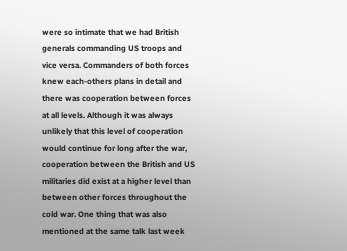were so intimate that we had British generals commanding US troops and vice versa. Commanders of both forces knew each-others plans in detail and there was cooperation between forces at all levels. Although it was always unlikely that this level of cooperation would continue for long after the war, cooperation between the British and US militaries did exist at a higher level than between other forces throughout the cold war. One thing that was also mentioned at the same talk last week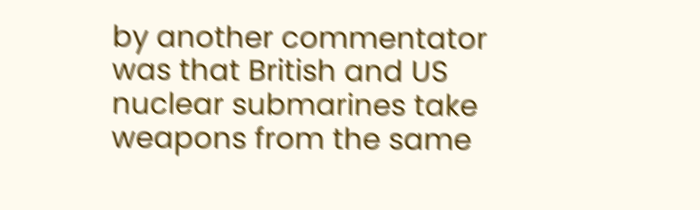by another commentator was that British and US nuclear submarines take weapons from the same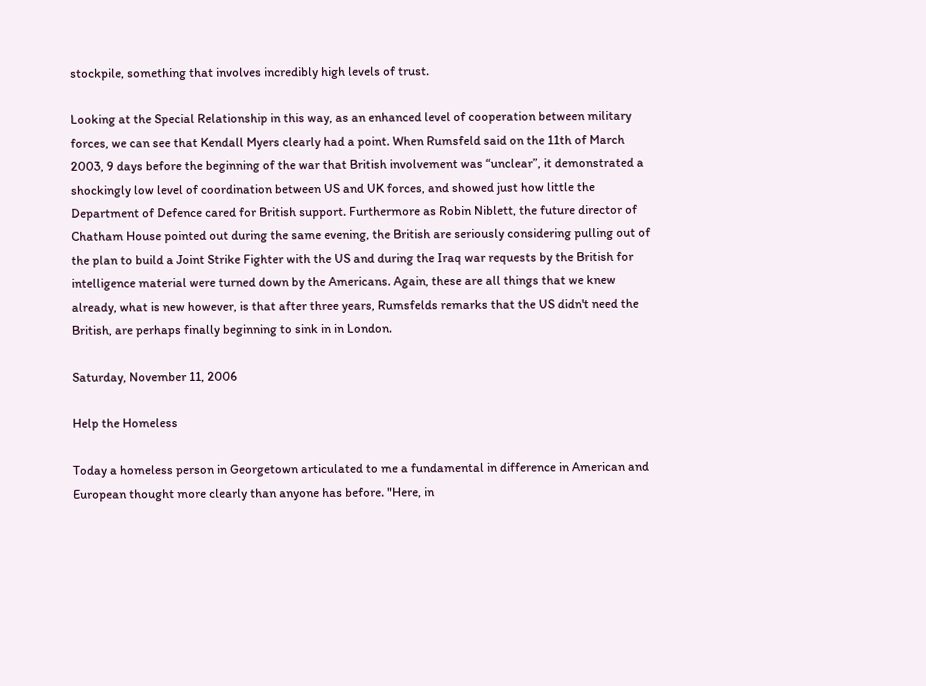stockpile, something that involves incredibly high levels of trust.

Looking at the Special Relationship in this way, as an enhanced level of cooperation between military forces, we can see that Kendall Myers clearly had a point. When Rumsfeld said on the 11th of March 2003, 9 days before the beginning of the war that British involvement was “unclear”, it demonstrated a shockingly low level of coordination between US and UK forces, and showed just how little the Department of Defence cared for British support. Furthermore as Robin Niblett, the future director of Chatham House pointed out during the same evening, the British are seriously considering pulling out of the plan to build a Joint Strike Fighter with the US and during the Iraq war requests by the British for intelligence material were turned down by the Americans. Again, these are all things that we knew already, what is new however, is that after three years, Rumsfelds remarks that the US didn't need the British, are perhaps finally beginning to sink in in London.

Saturday, November 11, 2006

Help the Homeless

Today a homeless person in Georgetown articulated to me a fundamental in difference in American and European thought more clearly than anyone has before. "Here, in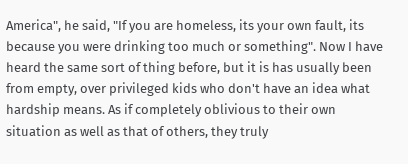America", he said, "If you are homeless, its your own fault, its because you were drinking too much or something". Now I have heard the same sort of thing before, but it is has usually been from empty, over privileged kids who don't have an idea what hardship means. As if completely oblivious to their own situation as well as that of others, they truly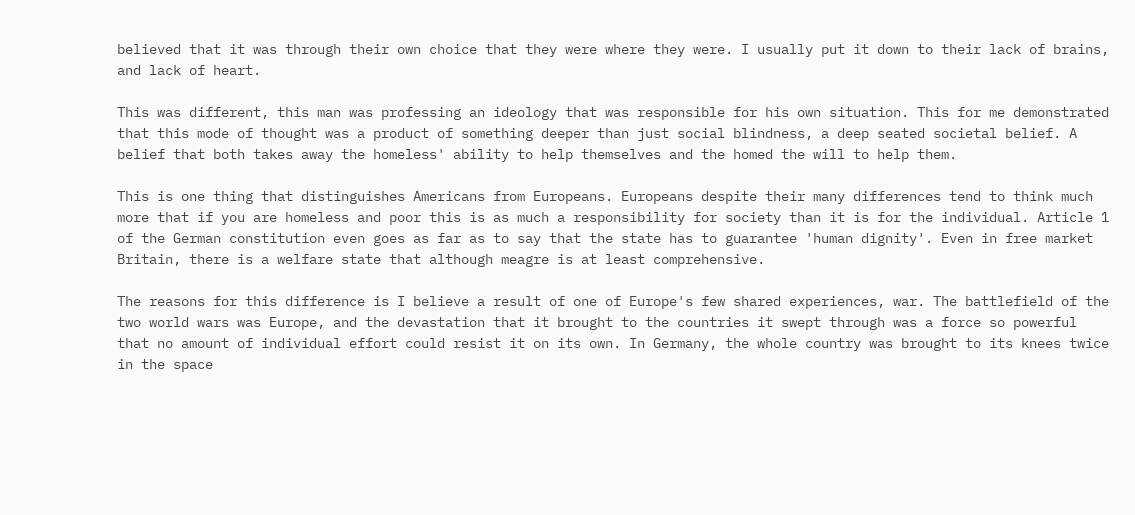believed that it was through their own choice that they were where they were. I usually put it down to their lack of brains, and lack of heart.

This was different, this man was professing an ideology that was responsible for his own situation. This for me demonstrated that this mode of thought was a product of something deeper than just social blindness, a deep seated societal belief. A belief that both takes away the homeless' ability to help themselves and the homed the will to help them.

This is one thing that distinguishes Americans from Europeans. Europeans despite their many differences tend to think much more that if you are homeless and poor this is as much a responsibility for society than it is for the individual. Article 1 of the German constitution even goes as far as to say that the state has to guarantee 'human dignity'. Even in free market Britain, there is a welfare state that although meagre is at least comprehensive.

The reasons for this difference is I believe a result of one of Europe's few shared experiences, war. The battlefield of the two world wars was Europe, and the devastation that it brought to the countries it swept through was a force so powerful that no amount of individual effort could resist it on its own. In Germany, the whole country was brought to its knees twice in the space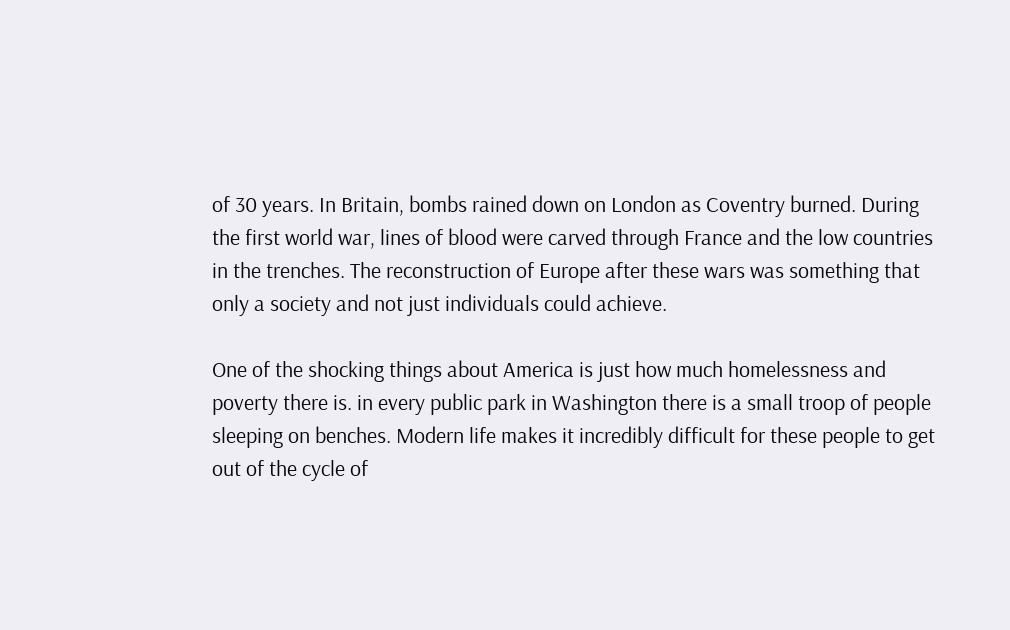of 30 years. In Britain, bombs rained down on London as Coventry burned. During the first world war, lines of blood were carved through France and the low countries in the trenches. The reconstruction of Europe after these wars was something that only a society and not just individuals could achieve.

One of the shocking things about America is just how much homelessness and poverty there is. in every public park in Washington there is a small troop of people sleeping on benches. Modern life makes it incredibly difficult for these people to get out of the cycle of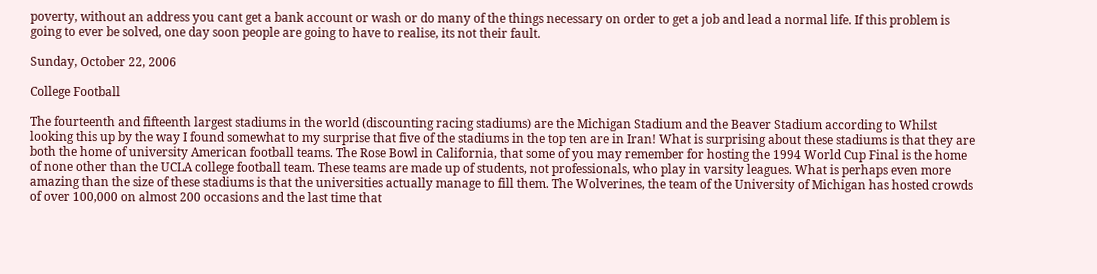poverty, without an address you cant get a bank account or wash or do many of the things necessary on order to get a job and lead a normal life. If this problem is going to ever be solved, one day soon people are going to have to realise, its not their fault.

Sunday, October 22, 2006

College Football

The fourteenth and fifteenth largest stadiums in the world (discounting racing stadiums) are the Michigan Stadium and the Beaver Stadium according to Whilst looking this up by the way I found somewhat to my surprise that five of the stadiums in the top ten are in Iran! What is surprising about these stadiums is that they are both the home of university American football teams. The Rose Bowl in California, that some of you may remember for hosting the 1994 World Cup Final is the home of none other than the UCLA college football team. These teams are made up of students, not professionals, who play in varsity leagues. What is perhaps even more amazing than the size of these stadiums is that the universities actually manage to fill them. The Wolverines, the team of the University of Michigan has hosted crowds of over 100,000 on almost 200 occasions and the last time that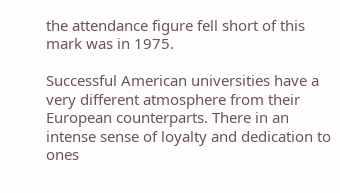the attendance figure fell short of this mark was in 1975.

Successful American universities have a very different atmosphere from their European counterparts. There in an intense sense of loyalty and dedication to ones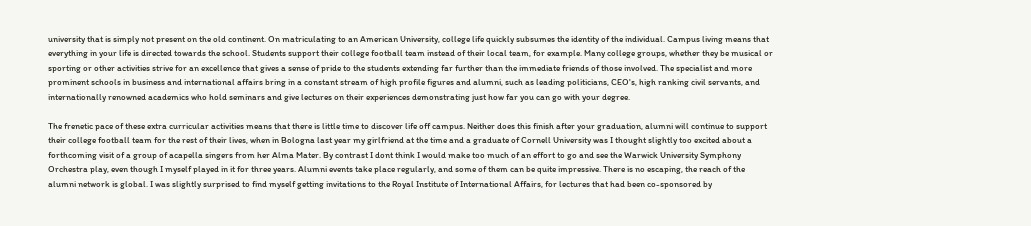university that is simply not present on the old continent. On matriculating to an American University, college life quickly subsumes the identity of the individual. Campus living means that everything in your life is directed towards the school. Students support their college football team instead of their local team, for example. Many college groups, whether they be musical or sporting or other activities strive for an excellence that gives a sense of pride to the students extending far further than the immediate friends of those involved. The specialist and more prominent schools in business and international affairs bring in a constant stream of high profile figures and alumni, such as leading politicians, CEO's, high ranking civil servants, and internationally renowned academics who hold seminars and give lectures on their experiences demonstrating just how far you can go with your degree.

The frenetic pace of these extra curricular activities means that there is little time to discover life off campus. Neither does this finish after your graduation, alumni will continue to support their college football team for the rest of their lives, when in Bologna last year my girlfriend at the time and a graduate of Cornell University was I thought slightly too excited about a forthcoming visit of a group of acapella singers from her Alma Mater. By contrast I dont think I would make too much of an effort to go and see the Warwick University Symphony Orchestra play, even though I myself played in it for three years. Alumni events take place regularly, and some of them can be quite impressive. There is no escaping, the reach of the alumni network is global. I was slightly surprised to find myself getting invitations to the Royal Institute of International Affairs, for lectures that had been co-sponsored by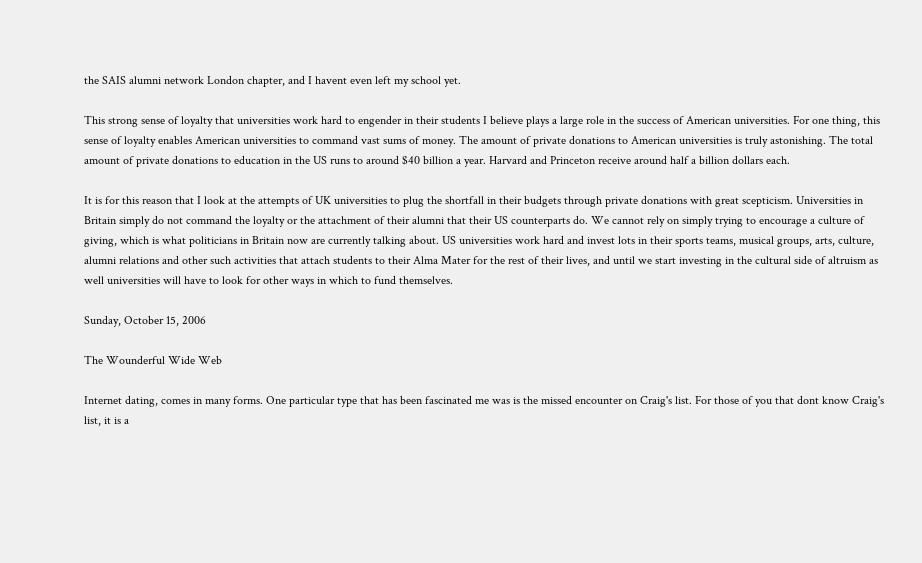the SAIS alumni network London chapter, and I havent even left my school yet.

This strong sense of loyalty that universities work hard to engender in their students I believe plays a large role in the success of American universities. For one thing, this sense of loyalty enables American universities to command vast sums of money. The amount of private donations to American universities is truly astonishing. The total amount of private donations to education in the US runs to around $40 billion a year. Harvard and Princeton receive around half a billion dollars each.

It is for this reason that I look at the attempts of UK universities to plug the shortfall in their budgets through private donations with great scepticism. Universities in Britain simply do not command the loyalty or the attachment of their alumni that their US counterparts do. We cannot rely on simply trying to encourage a culture of giving, which is what politicians in Britain now are currently talking about. US universities work hard and invest lots in their sports teams, musical groups, arts, culture, alumni relations and other such activities that attach students to their Alma Mater for the rest of their lives, and until we start investing in the cultural side of altruism as well universities will have to look for other ways in which to fund themselves.

Sunday, October 15, 2006

The Wounderful Wide Web

Internet dating, comes in many forms. One particular type that has been fascinated me was is the missed encounter on Craig's list. For those of you that dont know Craig's list, it is a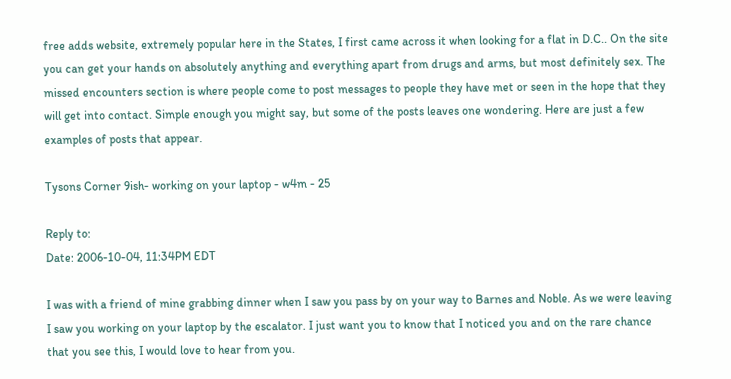free adds website, extremely popular here in the States, I first came across it when looking for a flat in D.C.. On the site you can get your hands on absolutely anything and everything apart from drugs and arms, but most definitely sex. The missed encounters section is where people come to post messages to people they have met or seen in the hope that they will get into contact. Simple enough you might say, but some of the posts leaves one wondering. Here are just a few examples of posts that appear.

Tysons Corner 9ish- working on your laptop - w4m - 25

Reply to:
Date: 2006-10-04, 11:34PM EDT

I was with a friend of mine grabbing dinner when I saw you pass by on your way to Barnes and Noble. As we were leaving I saw you working on your laptop by the escalator. I just want you to know that I noticed you and on the rare chance that you see this, I would love to hear from you.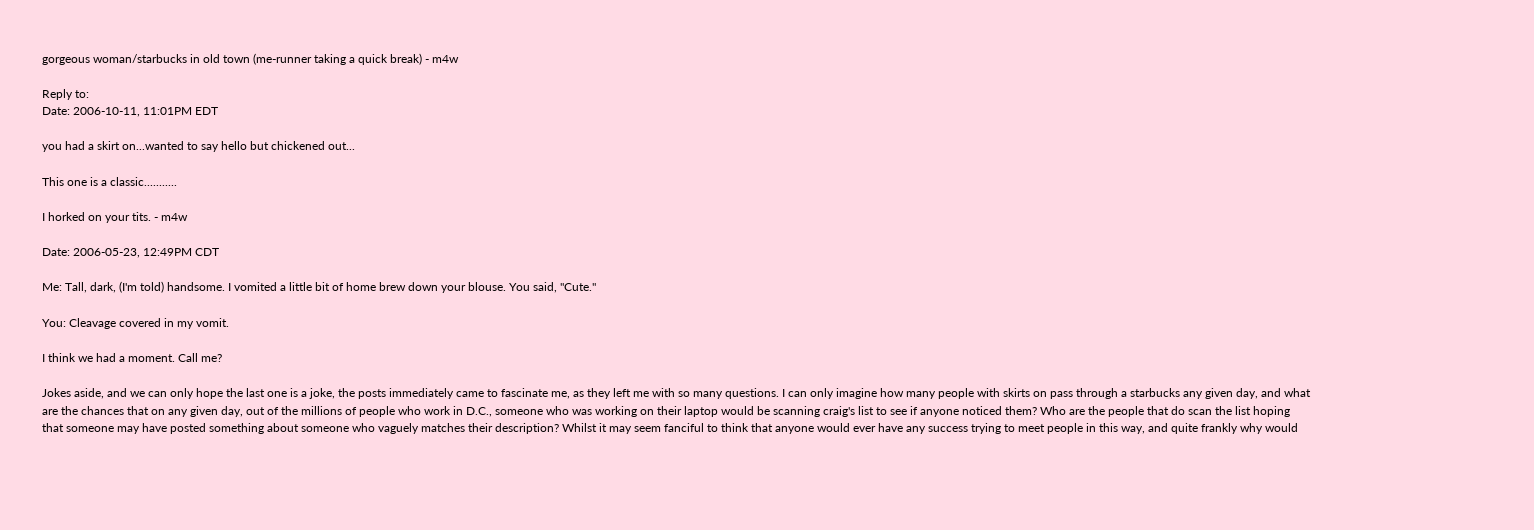gorgeous woman/starbucks in old town (me-runner taking a quick break) - m4w

Reply to:
Date: 2006-10-11, 11:01PM EDT

you had a skirt on...wanted to say hello but chickened out...

This one is a classic...........

I horked on your tits. - m4w

Date: 2006-05-23, 12:49PM CDT

Me: Tall, dark, (I'm told) handsome. I vomited a little bit of home brew down your blouse. You said, "Cute."

You: Cleavage covered in my vomit.

I think we had a moment. Call me?

Jokes aside, and we can only hope the last one is a joke, the posts immediately came to fascinate me, as they left me with so many questions. I can only imagine how many people with skirts on pass through a starbucks any given day, and what are the chances that on any given day, out of the millions of people who work in D.C., someone who was working on their laptop would be scanning craig's list to see if anyone noticed them? Who are the people that do scan the list hoping that someone may have posted something about someone who vaguely matches their description? Whilst it may seem fanciful to think that anyone would ever have any success trying to meet people in this way, and quite frankly why would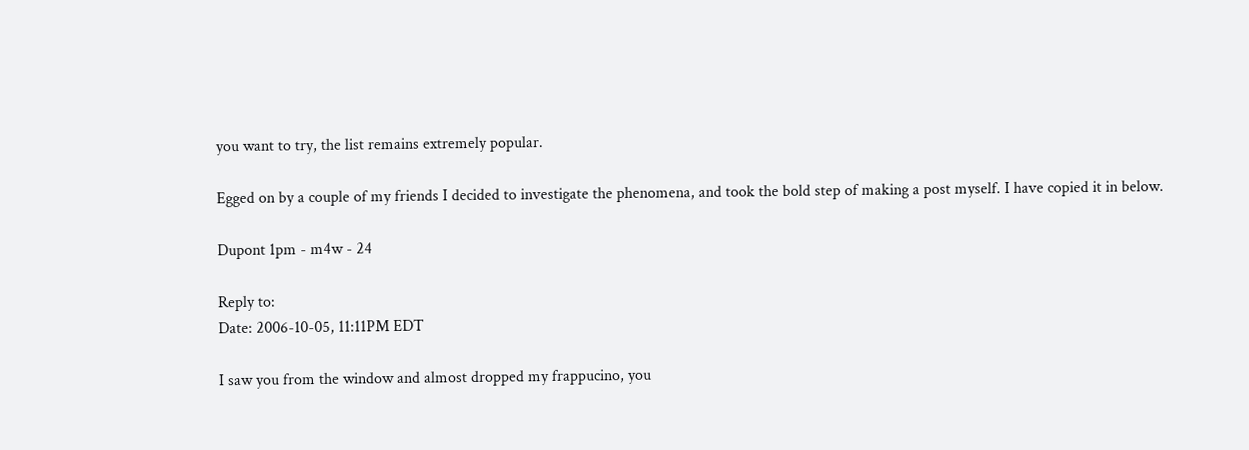you want to try, the list remains extremely popular.

Egged on by a couple of my friends I decided to investigate the phenomena, and took the bold step of making a post myself. I have copied it in below.

Dupont 1pm - m4w - 24

Reply to:
Date: 2006-10-05, 11:11PM EDT

I saw you from the window and almost dropped my frappucino, you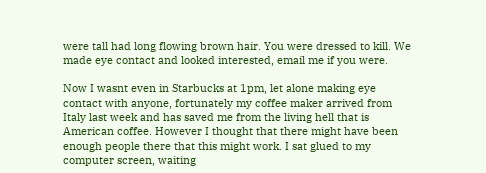were tall had long flowing brown hair. You were dressed to kill. We made eye contact and looked interested, email me if you were.

Now I wasnt even in Starbucks at 1pm, let alone making eye contact with anyone, fortunately my coffee maker arrived from Italy last week and has saved me from the living hell that is American coffee. However I thought that there might have been enough people there that this might work. I sat glued to my computer screen, waiting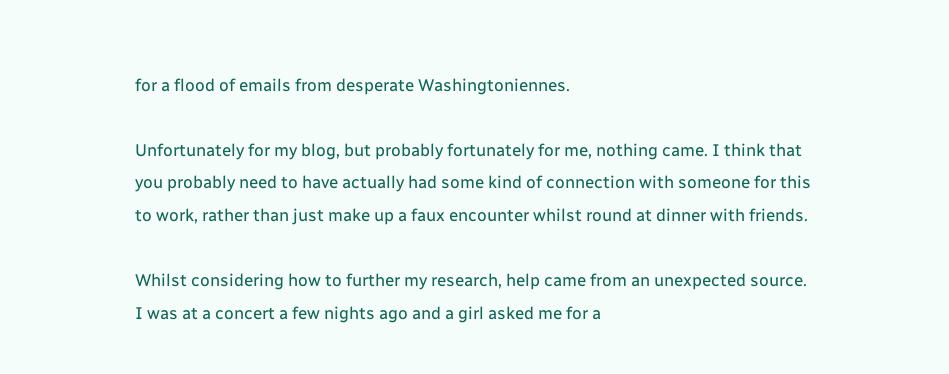for a flood of emails from desperate Washingtoniennes.

Unfortunately for my blog, but probably fortunately for me, nothing came. I think that you probably need to have actually had some kind of connection with someone for this to work, rather than just make up a faux encounter whilst round at dinner with friends.

Whilst considering how to further my research, help came from an unexpected source. I was at a concert a few nights ago and a girl asked me for a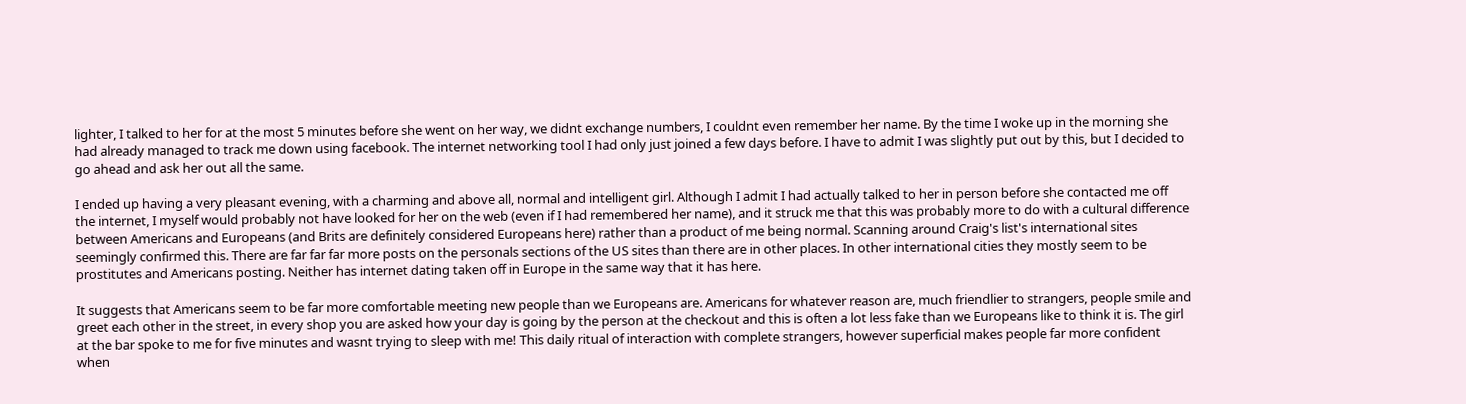lighter, I talked to her for at the most 5 minutes before she went on her way, we didnt exchange numbers, I couldnt even remember her name. By the time I woke up in the morning she had already managed to track me down using facebook. The internet networking tool I had only just joined a few days before. I have to admit I was slightly put out by this, but I decided to go ahead and ask her out all the same.

I ended up having a very pleasant evening, with a charming and above all, normal and intelligent girl. Although I admit I had actually talked to her in person before she contacted me off the internet, I myself would probably not have looked for her on the web (even if I had remembered her name), and it struck me that this was probably more to do with a cultural difference between Americans and Europeans (and Brits are definitely considered Europeans here) rather than a product of me being normal. Scanning around Craig's list's international sites seemingly confirmed this. There are far far far more posts on the personals sections of the US sites than there are in other places. In other international cities they mostly seem to be prostitutes and Americans posting. Neither has internet dating taken off in Europe in the same way that it has here.

It suggests that Americans seem to be far more comfortable meeting new people than we Europeans are. Americans for whatever reason are, much friendlier to strangers, people smile and greet each other in the street, in every shop you are asked how your day is going by the person at the checkout and this is often a lot less fake than we Europeans like to think it is. The girl at the bar spoke to me for five minutes and wasnt trying to sleep with me! This daily ritual of interaction with complete strangers, however superficial makes people far more confident when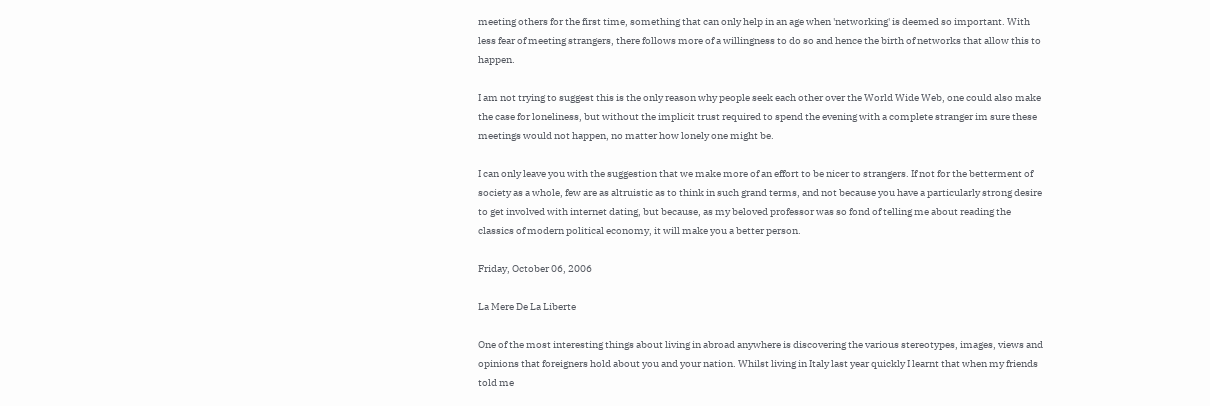meeting others for the first time, something that can only help in an age when 'networking' is deemed so important. With less fear of meeting strangers, there follows more of a willingness to do so and hence the birth of networks that allow this to happen.

I am not trying to suggest this is the only reason why people seek each other over the World Wide Web, one could also make the case for loneliness, but without the implicit trust required to spend the evening with a complete stranger im sure these meetings would not happen, no matter how lonely one might be.

I can only leave you with the suggestion that we make more of an effort to be nicer to strangers. If not for the betterment of society as a whole, few are as altruistic as to think in such grand terms, and not because you have a particularly strong desire to get involved with internet dating, but because, as my beloved professor was so fond of telling me about reading the classics of modern political economy, it will make you a better person.

Friday, October 06, 2006

La Mere De La Liberte

One of the most interesting things about living in abroad anywhere is discovering the various stereotypes, images, views and opinions that foreigners hold about you and your nation. Whilst living in Italy last year quickly I learnt that when my friends told me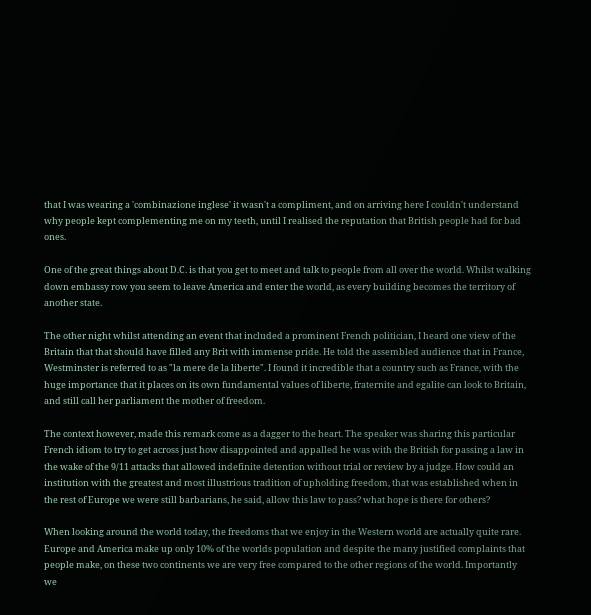that I was wearing a 'combinazione inglese' it wasn't a compliment, and on arriving here I couldn't understand why people kept complementing me on my teeth, until I realised the reputation that British people had for bad ones.

One of the great things about D.C. is that you get to meet and talk to people from all over the world. Whilst walking down embassy row you seem to leave America and enter the world, as every building becomes the territory of another state.

The other night whilst attending an event that included a prominent French politician, I heard one view of the Britain that that should have filled any Brit with immense pride. He told the assembled audience that in France, Westminster is referred to as "la mere de la liberte". I found it incredible that a country such as France, with the huge importance that it places on its own fundamental values of liberte, fraternite and egalite can look to Britain, and still call her parliament the mother of freedom.

The context however, made this remark come as a dagger to the heart. The speaker was sharing this particular French idiom to try to get across just how disappointed and appalled he was with the British for passing a law in the wake of the 9/11 attacks that allowed indefinite detention without trial or review by a judge. How could an institution with the greatest and most illustrious tradition of upholding freedom, that was established when in the rest of Europe we were still barbarians, he said, allow this law to pass? what hope is there for others?

When looking around the world today, the freedoms that we enjoy in the Western world are actually quite rare. Europe and America make up only 10% of the worlds population and despite the many justified complaints that people make, on these two continents we are very free compared to the other regions of the world. Importantly we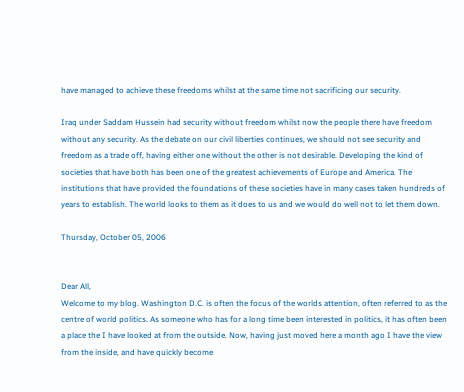have managed to achieve these freedoms whilst at the same time not sacrificing our security.

Iraq under Saddam Hussein had security without freedom whilst now the people there have freedom without any security. As the debate on our civil liberties continues, we should not see security and freedom as a trade off, having either one without the other is not desirable. Developing the kind of societies that have both has been one of the greatest achievements of Europe and America. The institutions that have provided the foundations of these societies have in many cases taken hundreds of years to establish. The world looks to them as it does to us and we would do well not to let them down.

Thursday, October 05, 2006


Dear All,
Welcome to my blog. Washington D.C. is often the focus of the worlds attention, often referred to as the centre of world politics. As someone who has for a long time been interested in politics, it has often been a place the I have looked at from the outside. Now, having just moved here a month ago I have the view from the inside, and have quickly become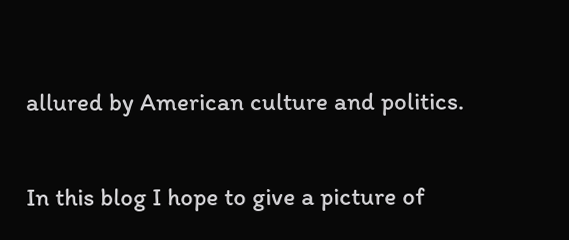allured by American culture and politics.

In this blog I hope to give a picture of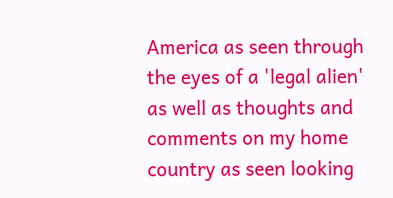America as seen through the eyes of a 'legal alien' as well as thoughts and comments on my home country as seen looking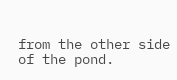from the other side of the pond.